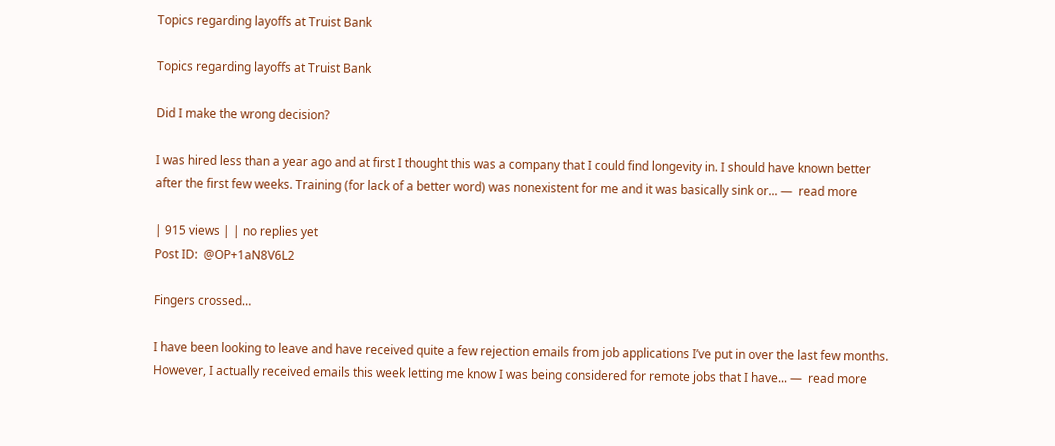Topics regarding layoffs at Truist Bank

Topics regarding layoffs at Truist Bank

Did I make the wrong decision?

I was hired less than a year ago and at first I thought this was a company that I could find longevity in. I should have known better after the first few weeks. Training (for lack of a better word) was nonexistent for me and it was basically sink or... —  read more

| 915 views | | no replies yet
Post ID:  @OP+1aN8V6L2

Fingers crossed…

I have been looking to leave and have received quite a few rejection emails from job applications I’ve put in over the last few months. However, I actually received emails this week letting me know I was being considered for remote jobs that I have... —  read more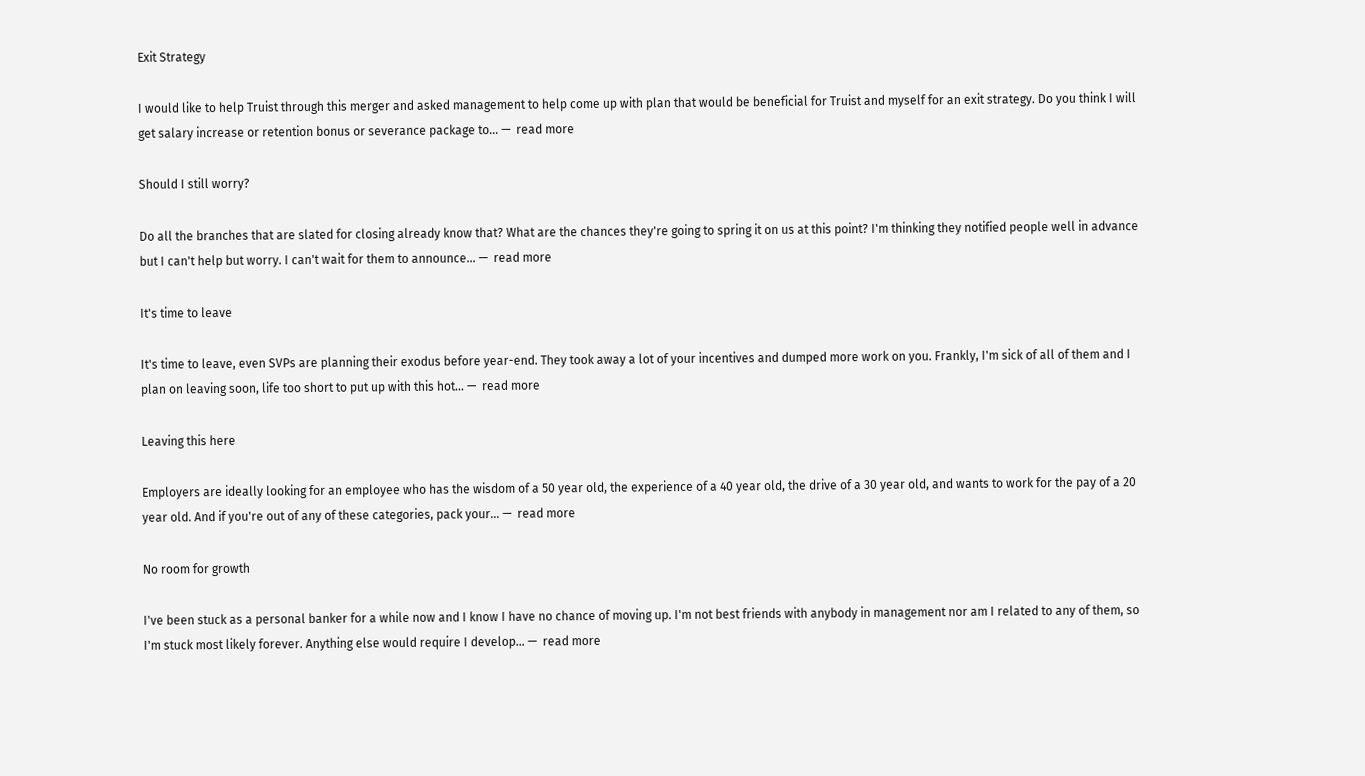Exit Strategy

I would like to help Truist through this merger and asked management to help come up with plan that would be beneficial for Truist and myself for an exit strategy. Do you think I will get salary increase or retention bonus or severance package to... —  read more

Should I still worry?

Do all the branches that are slated for closing already know that? What are the chances they're going to spring it on us at this point? I'm thinking they notified people well in advance but I can't help but worry. I can't wait for them to announce... —  read more

It's time to leave

It's time to leave, even SVPs are planning their exodus before year-end. They took away a lot of your incentives and dumped more work on you. Frankly, I'm sick of all of them and I plan on leaving soon, life too short to put up with this hot... —  read more

Leaving this here

Employers are ideally looking for an employee who has the wisdom of a 50 year old, the experience of a 40 year old, the drive of a 30 year old, and wants to work for the pay of a 20 year old. And if you're out of any of these categories, pack your... —  read more

No room for growth

I've been stuck as a personal banker for a while now and I know I have no chance of moving up. I'm not best friends with anybody in management nor am I related to any of them, so I'm stuck most likely forever. Anything else would require I develop... —  read more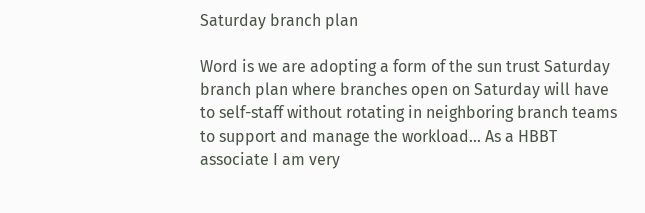Saturday branch plan

Word is we are adopting a form of the sun trust Saturday branch plan where branches open on Saturday will have to self-staff without rotating in neighboring branch teams to support and manage the workload... As a HBBT associate I am very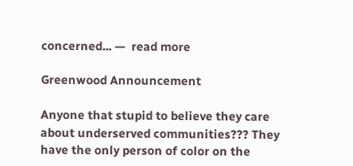concerned... —  read more

Greenwood Announcement

Anyone that stupid to believe they care about underserved communities??? They have the only person of color on the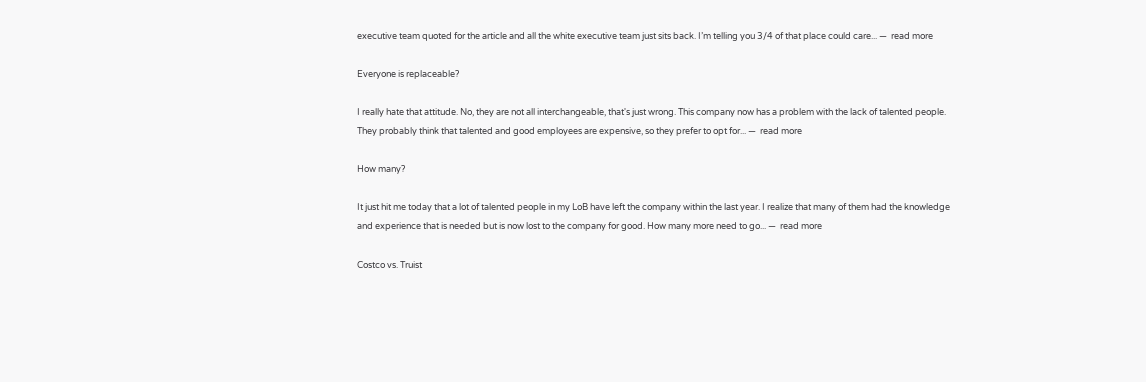executive team quoted for the article and all the white executive team just sits back. I’m telling you 3/4 of that place could care... —  read more

Everyone is replaceable?

I really hate that attitude. No, they are not all interchangeable, that's just wrong. This company now has a problem with the lack of talented people. They probably think that talented and good employees are expensive, so they prefer to opt for... —  read more

How many?

It just hit me today that a lot of talented people in my LoB have left the company within the last year. I realize that many of them had the knowledge and experience that is needed but is now lost to the company for good. How many more need to go... —  read more

Costco vs. Truist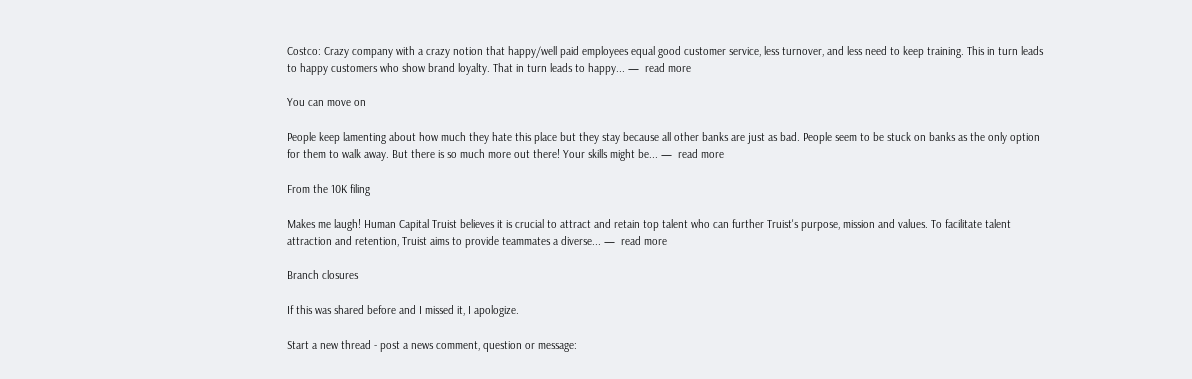Costco: Crazy company with a crazy notion that happy/well paid employees equal good customer service, less turnover, and less need to keep training. This in turn leads to happy customers who show brand loyalty. That in turn leads to happy... —  read more

You can move on

People keep lamenting about how much they hate this place but they stay because all other banks are just as bad. People seem to be stuck on banks as the only option for them to walk away. But there is so much more out there! Your skills might be... —  read more

From the 10K filing

Makes me laugh! Human Capital Truist believes it is crucial to attract and retain top talent who can further Truist's purpose, mission and values. To facilitate talent attraction and retention, Truist aims to provide teammates a diverse... —  read more

Branch closures

If this was shared before and I missed it, I apologize.

Start a new thread - post a news comment, question or message: